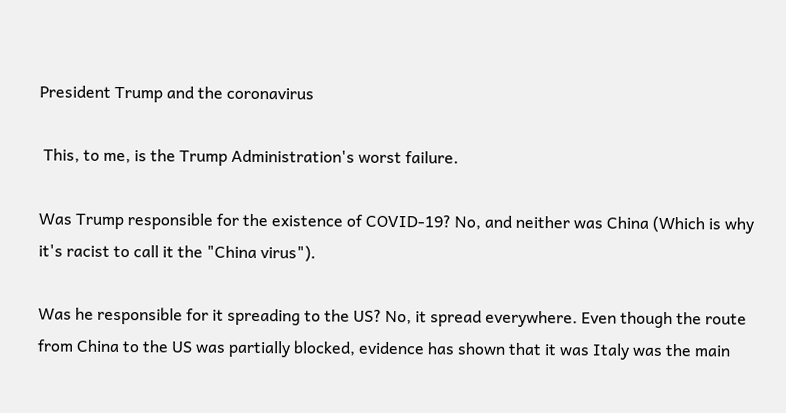President Trump and the coronavirus

 This, to me, is the Trump Administration's worst failure.

Was Trump responsible for the existence of COVID-19? No, and neither was China (Which is why it's racist to call it the "China virus").

Was he responsible for it spreading to the US? No, it spread everywhere. Even though the route from China to the US was partially blocked, evidence has shown that it was Italy was the main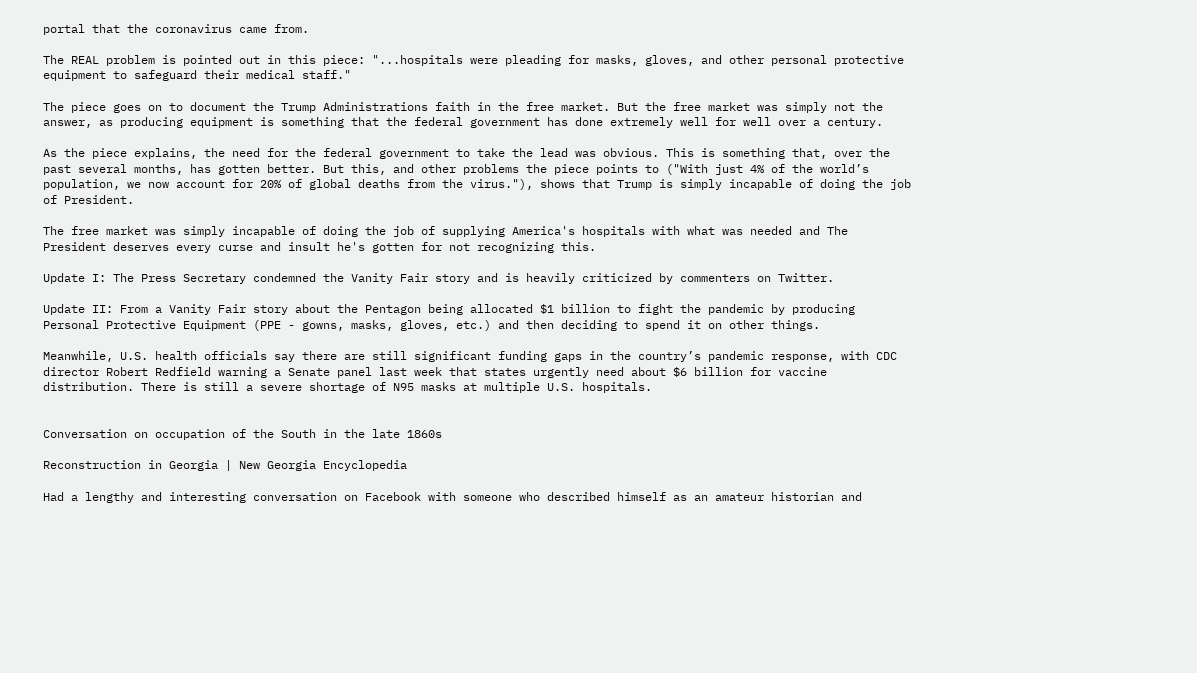portal that the coronavirus came from.

The REAL problem is pointed out in this piece: "...hospitals were pleading for masks, gloves, and other personal protective equipment to safeguard their medical staff."

The piece goes on to document the Trump Administrations faith in the free market. But the free market was simply not the answer, as producing equipment is something that the federal government has done extremely well for well over a century.

As the piece explains, the need for the federal government to take the lead was obvious. This is something that, over the past several months, has gotten better. But this, and other problems the piece points to ("With just 4% of the world’s population, we now account for 20% of global deaths from the virus."), shows that Trump is simply incapable of doing the job of President.

The free market was simply incapable of doing the job of supplying America's hospitals with what was needed and The President deserves every curse and insult he's gotten for not recognizing this.

Update I: The Press Secretary condemned the Vanity Fair story and is heavily criticized by commenters on Twitter.

Update II: From a Vanity Fair story about the Pentagon being allocated $1 billion to fight the pandemic by producing Personal Protective Equipment (PPE - gowns, masks, gloves, etc.) and then deciding to spend it on other things.

Meanwhile, U.S. health officials say there are still significant funding gaps in the country’s pandemic response, with CDC director Robert Redfield warning a Senate panel last week that states urgently need about $6 billion for vaccine distribution. There is still a severe shortage of N95 masks at multiple U.S. hospitals.


Conversation on occupation of the South in the late 1860s

Reconstruction in Georgia | New Georgia Encyclopedia

Had a lengthy and interesting conversation on Facebook with someone who described himself as an amateur historian and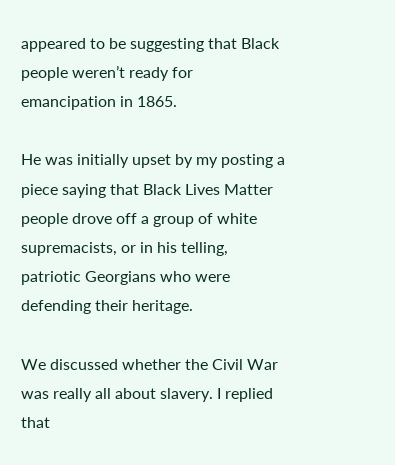appeared to be suggesting that Black people weren’t ready for emancipation in 1865.

He was initially upset by my posting a piece saying that Black Lives Matter people drove off a group of white supremacists, or in his telling, patriotic Georgians who were defending their heritage.

We discussed whether the Civil War was really all about slavery. I replied that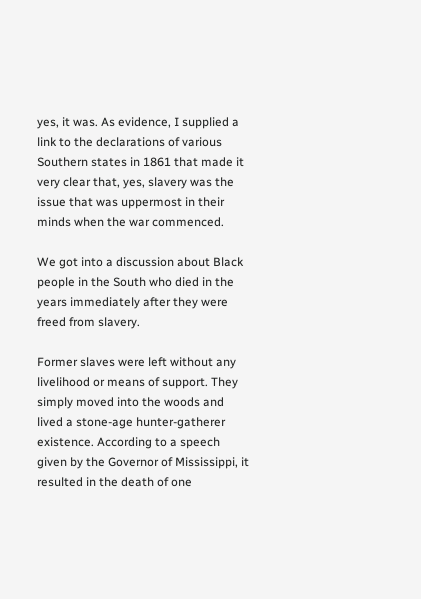yes, it was. As evidence, I supplied a link to the declarations of various Southern states in 1861 that made it very clear that, yes, slavery was the issue that was uppermost in their minds when the war commenced.

We got into a discussion about Black people in the South who died in the years immediately after they were freed from slavery.

Former slaves were left without any livelihood or means of support. They simply moved into the woods and lived a stone-age hunter-gatherer existence. According to a speech given by the Governor of Mississippi, it resulted in the death of one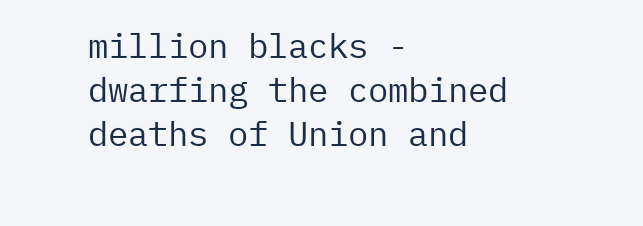million blacks - dwarfing the combined deaths of Union and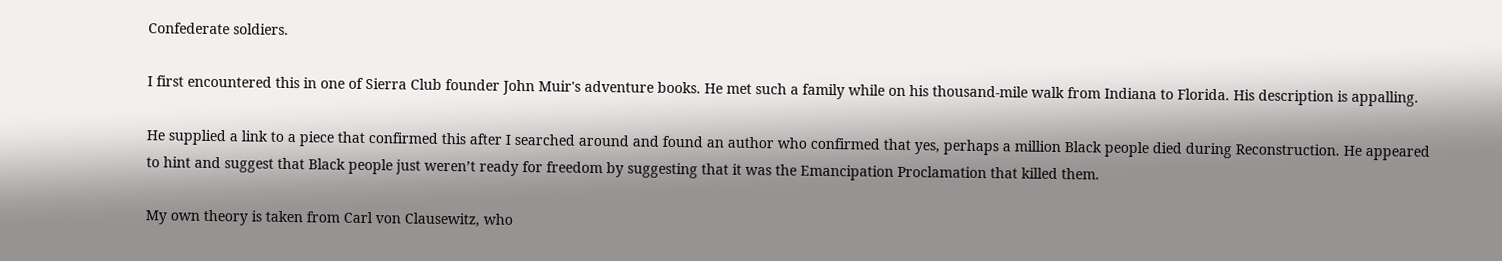Confederate soldiers.

I first encountered this in one of Sierra Club founder John Muir's adventure books. He met such a family while on his thousand-mile walk from Indiana to Florida. His description is appalling.

He supplied a link to a piece that confirmed this after I searched around and found an author who confirmed that yes, perhaps a million Black people died during Reconstruction. He appeared to hint and suggest that Black people just weren’t ready for freedom by suggesting that it was the Emancipation Proclamation that killed them.

My own theory is taken from Carl von Clausewitz, who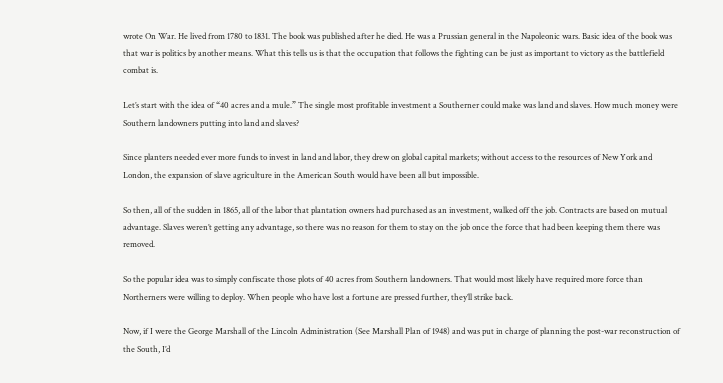wrote On War. He lived from 1780 to 1831. The book was published after he died. He was a Prussian general in the Napoleonic wars. Basic idea of the book was that war is politics by another means. What this tells us is that the occupation that follows the fighting can be just as important to victory as the battlefield combat is.

Let’s start with the idea of “40 acres and a mule.” The single most profitable investment a Southerner could make was land and slaves. How much money were Southern landowners putting into land and slaves?

Since planters needed ever more funds to invest in land and labor, they drew on global capital markets; without access to the resources of New York and London, the expansion of slave agriculture in the American South would have been all but impossible.

So then, all of the sudden in 1865, all of the labor that plantation owners had purchased as an investment, walked off the job. Contracts are based on mutual advantage. Slaves weren’t getting any advantage, so there was no reason for them to stay on the job once the force that had been keeping them there was removed.

So the popular idea was to simply confiscate those plots of 40 acres from Southern landowners. That would most likely have required more force than Northerners were willing to deploy. When people who have lost a fortune are pressed further, they’ll strike back.

Now, if I were the George Marshall of the Lincoln Administration (See Marshall Plan of 1948) and was put in charge of planning the post-war reconstruction of the South, I’d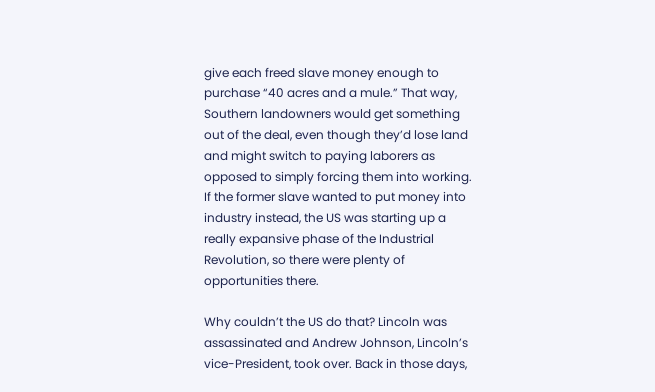give each freed slave money enough to purchase “40 acres and a mule.” That way, Southern landowners would get something out of the deal, even though they’d lose land and might switch to paying laborers as opposed to simply forcing them into working. If the former slave wanted to put money into industry instead, the US was starting up a really expansive phase of the Industrial Revolution, so there were plenty of opportunities there.

Why couldn’t the US do that? Lincoln was assassinated and Andrew Johnson, Lincoln’s vice-President, took over. Back in those days,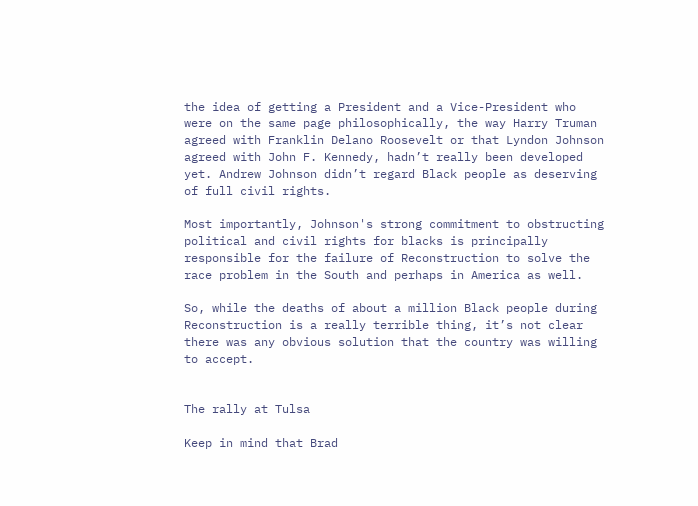the idea of getting a President and a Vice-President who were on the same page philosophically, the way Harry Truman agreed with Franklin Delano Roosevelt or that Lyndon Johnson agreed with John F. Kennedy, hadn’t really been developed yet. Andrew Johnson didn’t regard Black people as deserving of full civil rights.

Most importantly, Johnson's strong commitment to obstructing political and civil rights for blacks is principally responsible for the failure of Reconstruction to solve the race problem in the South and perhaps in America as well.

So, while the deaths of about a million Black people during Reconstruction is a really terrible thing, it’s not clear there was any obvious solution that the country was willing to accept.


The rally at Tulsa

Keep in mind that Brad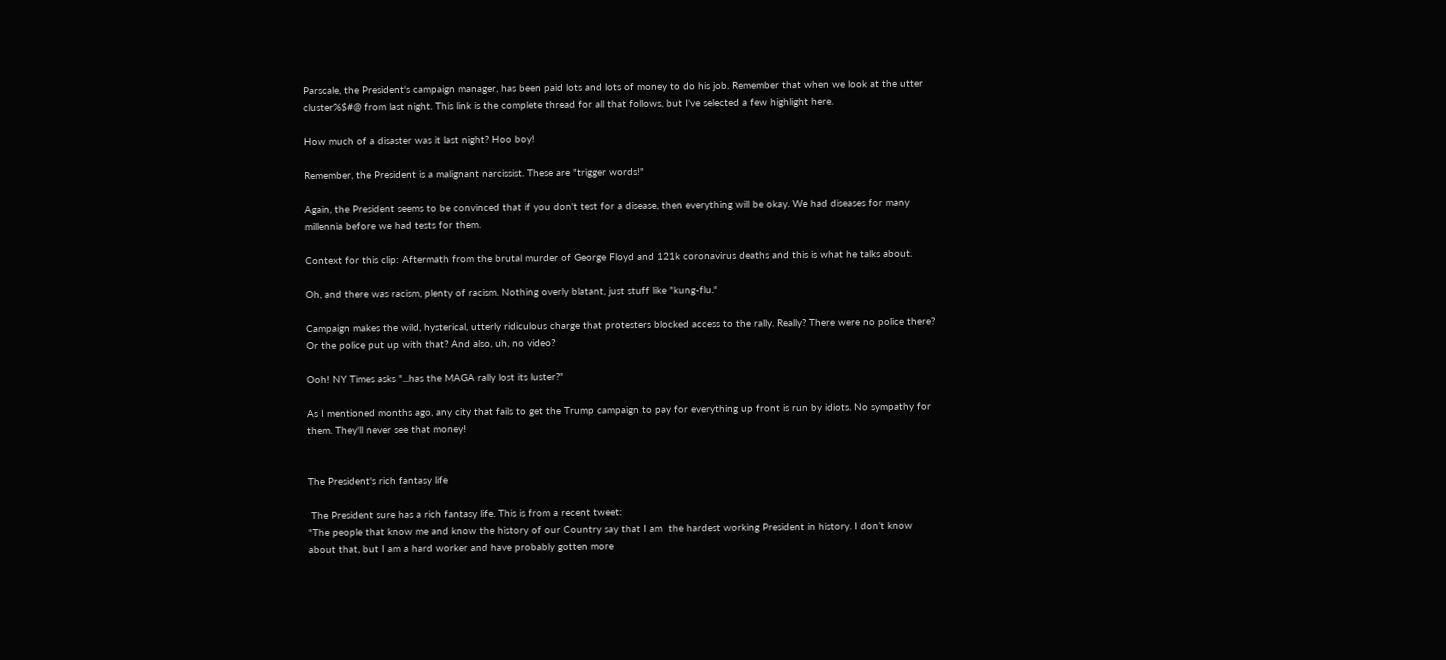Parscale, the President's campaign manager, has been paid lots and lots of money to do his job. Remember that when we look at the utter cluster%$#@ from last night. This link is the complete thread for all that follows, but I've selected a few highlight here.

How much of a disaster was it last night? Hoo boy!

Remember, the President is a malignant narcissist. These are "trigger words!"

Again, the President seems to be convinced that if you don't test for a disease, then everything will be okay. We had diseases for many millennia before we had tests for them.

Context for this clip: Aftermath from the brutal murder of George Floyd and 121k coronavirus deaths and this is what he talks about.

Oh, and there was racism, plenty of racism. Nothing overly blatant, just stuff like "kung-flu."

Campaign makes the wild, hysterical, utterly ridiculous charge that protesters blocked access to the rally. Really? There were no police there? Or the police put up with that? And also, uh, no video?

Ooh! NY Times asks "...has the MAGA rally lost its luster?"

As I mentioned months ago, any city that fails to get the Trump campaign to pay for everything up front is run by idiots. No sympathy for them. They'll never see that money!


The President's rich fantasy life

 The President sure has a rich fantasy life. This is from a recent tweet:
"The people that know me and know the history of our Country say that I am  the hardest working President in history. I don’t know about that, but I am a hard worker and have probably gotten more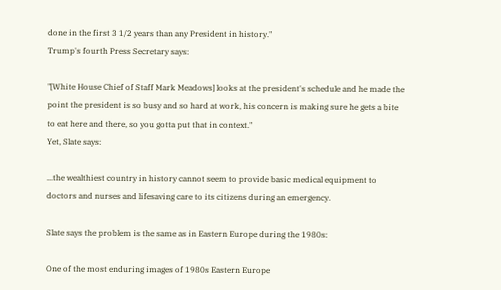done in the first 3 1/2 years than any President in history."
Trump's fourth Press Secretary says:

"[White House Chief of Staff Mark Meadows] looks at the president's schedule and he made the point the president is so busy and so hard at work, his concern is making sure he gets a bite to eat here and there, so you gotta put that in context."
Yet, Slate says:

...the wealthiest country in history cannot seem to provide basic medical equipment to doctors and nurses and lifesaving care to its citizens during an emergency.

Slate says the problem is the same as in Eastern Europe during the 1980s:

One of the most enduring images of 1980s Eastern Europe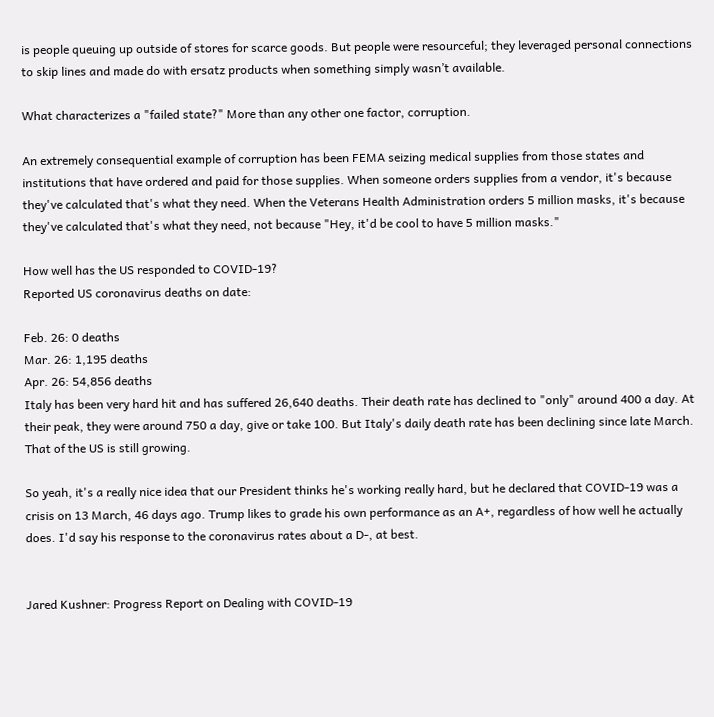is people queuing up outside of stores for scarce goods. But people were resourceful; they leveraged personal connections to skip lines and made do with ersatz products when something simply wasn’t available.

What characterizes a "failed state?" More than any other one factor, corruption.

An extremely consequential example of corruption has been FEMA seizing medical supplies from those states and institutions that have ordered and paid for those supplies. When someone orders supplies from a vendor, it's because they've calculated that's what they need. When the Veterans Health Administration orders 5 million masks, it's because they've calculated that's what they need, not because "Hey, it'd be cool to have 5 million masks."

How well has the US responded to COVID-19?
Reported US coronavirus deaths on date:

Feb. 26: 0 deaths
Mar. 26: 1,195 deaths
Apr. 26: 54,856 deaths
Italy has been very hard hit and has suffered 26,640 deaths. Their death rate has declined to "only" around 400 a day. At their peak, they were around 750 a day, give or take 100. But Italy's daily death rate has been declining since late March. That of the US is still growing.

So yeah, it's a really nice idea that our President thinks he's working really hard, but he declared that COVID-19 was a crisis on 13 March, 46 days ago. Trump likes to grade his own performance as an A+, regardless of how well he actually does. I'd say his response to the coronavirus rates about a D-, at best.


Jared Kushner: Progress Report on Dealing with COVID-19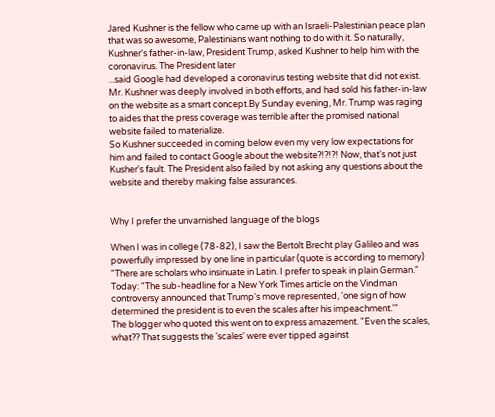Jared Kushner is the fellow who came up with an Israeli-Palestinian peace plan that was so awesome, Palestinians want nothing to do with it. So naturally, Kushner's father-in-law, President Trump, asked Kushner to help him with the coronavirus. The President later
...said Google had developed a coronavirus testing website that did not exist. Mr. Kushner was deeply involved in both efforts, and had sold his father-in-law on the website as a smart concept.By Sunday evening, Mr. Trump was raging to aides that the press coverage was terrible after the promised national website failed to materialize.
So Kushner succeeded in coming below even my very low expectations for him and failed to contact Google about the website?!?!?! Now, that's not just Kusher's fault. The President also failed by not asking any questions about the website and thereby making false assurances.


Why I prefer the unvarnished language of the blogs

When I was in college (78-82), I saw the Bertolt Brecht play Galileo and was powerfully impressed by one line in particular (quote is according to memory) "There are scholars who insinuate in Latin. I prefer to speak in plain German."
Today: "The sub-headline for a New York Times article on the Vindman controversy announced that Trump's move represented, 'one sign of how determined the president is to even the scales after his impeachment.'"
The blogger who quoted this went on to express amazement. "Even the scales, what?? That suggests the 'scales' were ever tipped against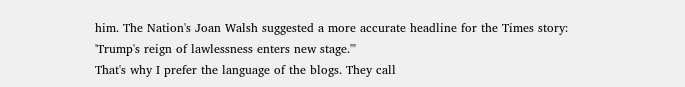him. The Nation's Joan Walsh suggested a more accurate headline for the Times story: 'Trump's reign of lawlessness enters new stage.'"
That's why I prefer the language of the blogs. They call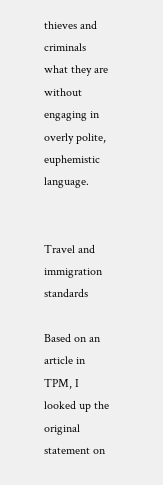thieves and criminals what they are without engaging in overly polite, euphemistic language.


Travel and immigration standards

Based on an article in TPM, I looked up the original statement on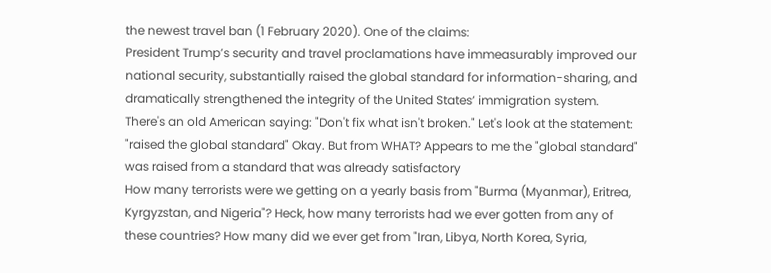the newest travel ban (1 February 2020). One of the claims:
President Trump’s security and travel proclamations have immeasurably improved our national security, substantially raised the global standard for information-sharing, and dramatically strengthened the integrity of the United States’ immigration system.
There's an old American saying: "Don't fix what isn't broken." Let's look at the statement: "raised the global standard" Okay. But from WHAT? Appears to me the "global standard" was raised from a standard that was already satisfactory
How many terrorists were we getting on a yearly basis from "Burma (Myanmar), Eritrea, Kyrgyzstan, and Nigeria"? Heck, how many terrorists had we ever gotten from any of these countries? How many did we ever get from "Iran, Libya, North Korea, Syria,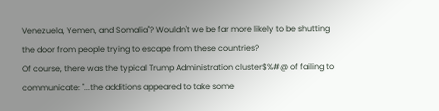Venezuela, Yemen, and Somalia"? Wouldn't we be far more likely to be shutting the door from people trying to escape from these countries?
Of course, there was the typical Trump Administration cluster$%#@ of failing to communicate: "...the additions appeared to take some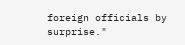foreign officials by surprise."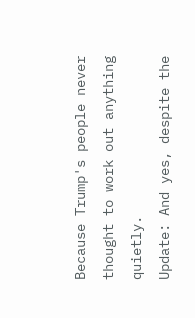Because Trump's people never thought to work out anything quietly.
Update: And yes, despite the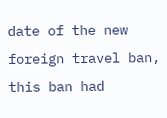date of the new foreign travel ban, this ban had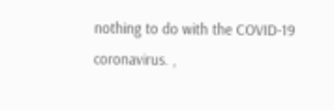nothing to do with the COVID-19 coronavirus. ,